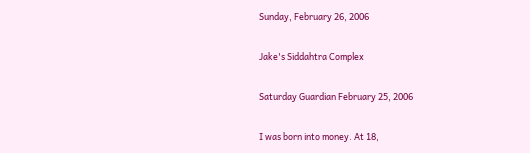Sunday, February 26, 2006

Jake's Siddahtra Complex

Saturday Guardian February 25, 2006

I was born into money. At 18,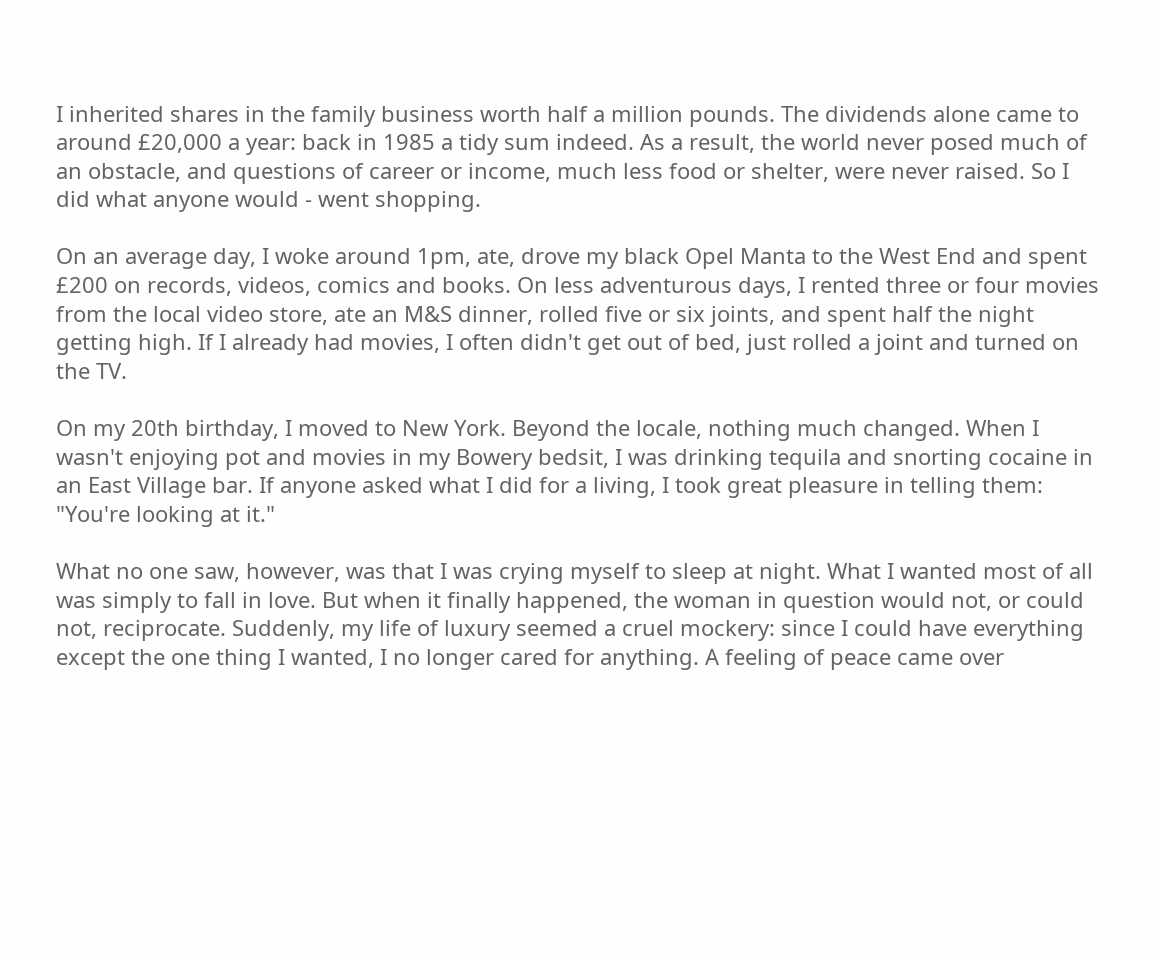I inherited shares in the family business worth half a million pounds. The dividends alone came to around £20,000 a year: back in 1985 a tidy sum indeed. As a result, the world never posed much of an obstacle, and questions of career or income, much less food or shelter, were never raised. So I did what anyone would - went shopping.

On an average day, I woke around 1pm, ate, drove my black Opel Manta to the West End and spent £200 on records, videos, comics and books. On less adventurous days, I rented three or four movies from the local video store, ate an M&S dinner, rolled five or six joints, and spent half the night getting high. If I already had movies, I often didn't get out of bed, just rolled a joint and turned on the TV.

On my 20th birthday, I moved to New York. Beyond the locale, nothing much changed. When I wasn't enjoying pot and movies in my Bowery bedsit, I was drinking tequila and snorting cocaine in an East Village bar. If anyone asked what I did for a living, I took great pleasure in telling them: "You're looking at it."

What no one saw, however, was that I was crying myself to sleep at night. What I wanted most of all was simply to fall in love. But when it finally happened, the woman in question would not, or could not, reciprocate. Suddenly, my life of luxury seemed a cruel mockery: since I could have everything except the one thing I wanted, I no longer cared for anything. A feeling of peace came over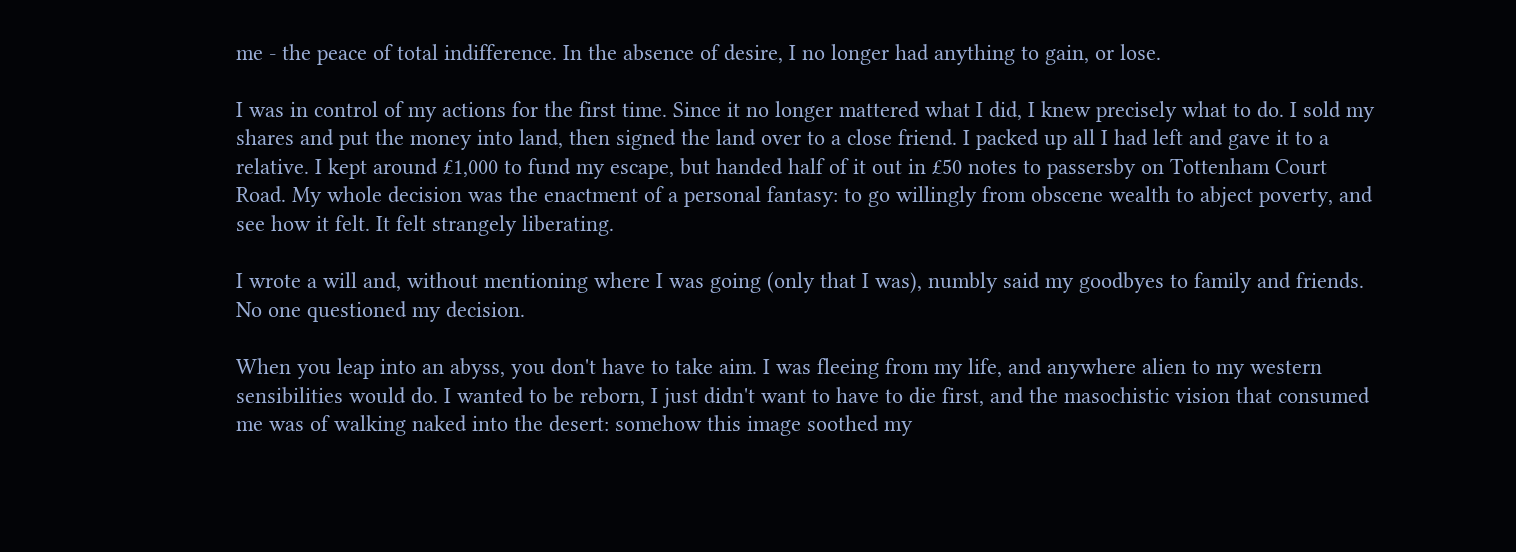me - the peace of total indifference. In the absence of desire, I no longer had anything to gain, or lose.

I was in control of my actions for the first time. Since it no longer mattered what I did, I knew precisely what to do. I sold my shares and put the money into land, then signed the land over to a close friend. I packed up all I had left and gave it to a relative. I kept around £1,000 to fund my escape, but handed half of it out in £50 notes to passersby on Tottenham Court Road. My whole decision was the enactment of a personal fantasy: to go willingly from obscene wealth to abject poverty, and see how it felt. It felt strangely liberating.

I wrote a will and, without mentioning where I was going (only that I was), numbly said my goodbyes to family and friends. No one questioned my decision.

When you leap into an abyss, you don't have to take aim. I was fleeing from my life, and anywhere alien to my western sensibilities would do. I wanted to be reborn, I just didn't want to have to die first, and the masochistic vision that consumed me was of walking naked into the desert: somehow this image soothed my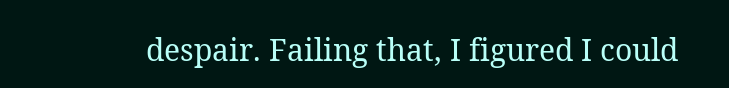despair. Failing that, I figured I could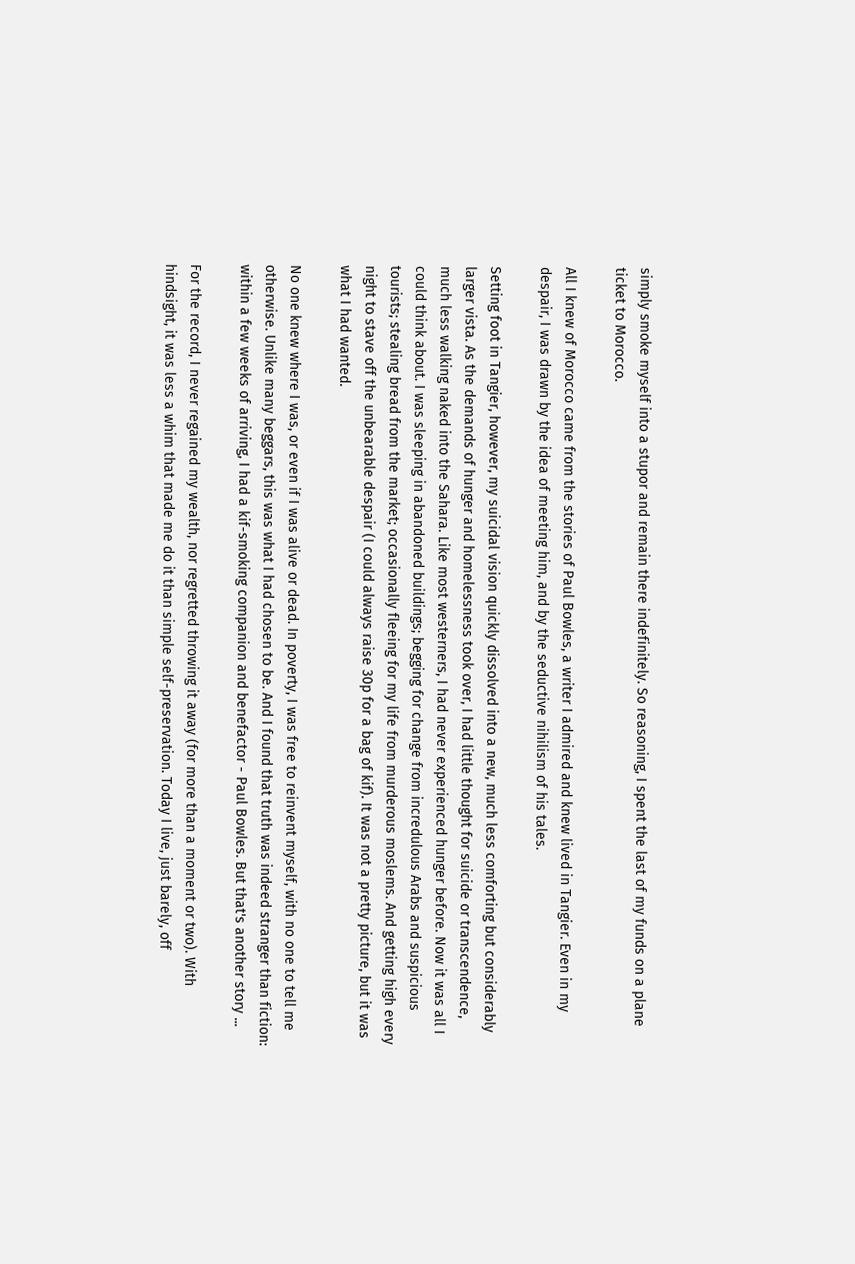simply smoke myself into a stupor and remain there indefinitely. So reasoning, I spent the last of my funds on a plane ticket to Morocco.

All I knew of Morocco came from the stories of Paul Bowles, a writer I admired and knew lived in Tangier. Even in my despair, I was drawn by the idea of meeting him, and by the seductive nihilism of his tales.

Setting foot in Tangier, however, my suicidal vision quickly dissolved into a new, much less comforting but considerably larger vista. As the demands of hunger and homelessness took over, I had little thought for suicide or transcendence, much less walking naked into the Sahara. Like most westerners, I had never experienced hunger before. Now it was all I could think about. I was sleeping in abandoned buildings; begging for change from incredulous Arabs and suspicious tourists; stealing bread from the market; occasionally fleeing for my life from murderous moslems. And getting high every night to stave off the unbearable despair (I could always raise 30p for a bag of kif). It was not a pretty picture, but it was what I had wanted.

No one knew where I was, or even if I was alive or dead. In poverty, I was free to reinvent myself, with no one to tell me otherwise. Unlike many beggars, this was what I had chosen to be. And I found that truth was indeed stranger than fiction: within a few weeks of arriving, I had a kif-smoking companion and benefactor - Paul Bowles. But that's another story ...

For the record, I never regained my wealth, nor regretted throwing it away (for more than a moment or two). With hindsight, it was less a whim that made me do it than simple self-preservation. Today I live, just barely, off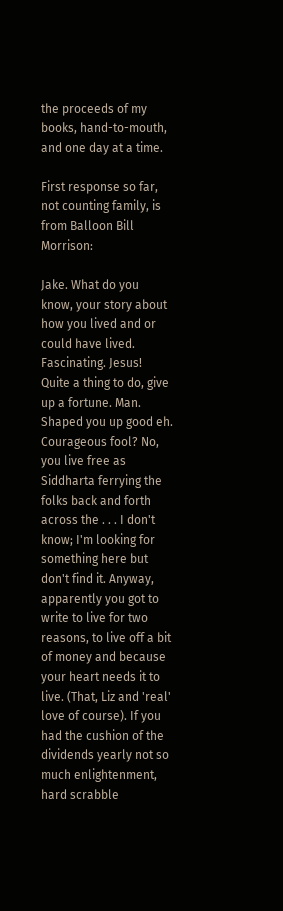the proceeds of my books, hand-to-mouth, and one day at a time.

First response so far, not counting family, is from Balloon Bill Morrison:

Jake. What do you know, your story about how you lived and or could have lived. Fascinating. Jesus! Quite a thing to do, give up a fortune. Man. Shaped you up good eh. Courageous fool? No, you live free as Siddharta ferrying the folks back and forth across the . . . I don't know; I'm looking for something here but don't find it. Anyway, apparently you got to write to live for two reasons, to live off a bit of money and because your heart needs it to live. (That, Liz and 'real' love of course). If you had the cushion of the dividends yearly not so much enlightenment, hard scrabble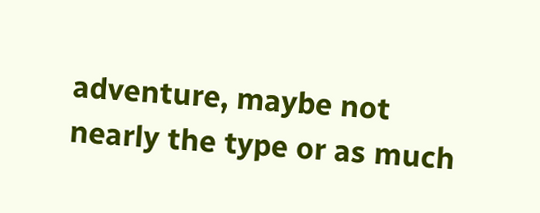adventure, maybe not nearly the type or as much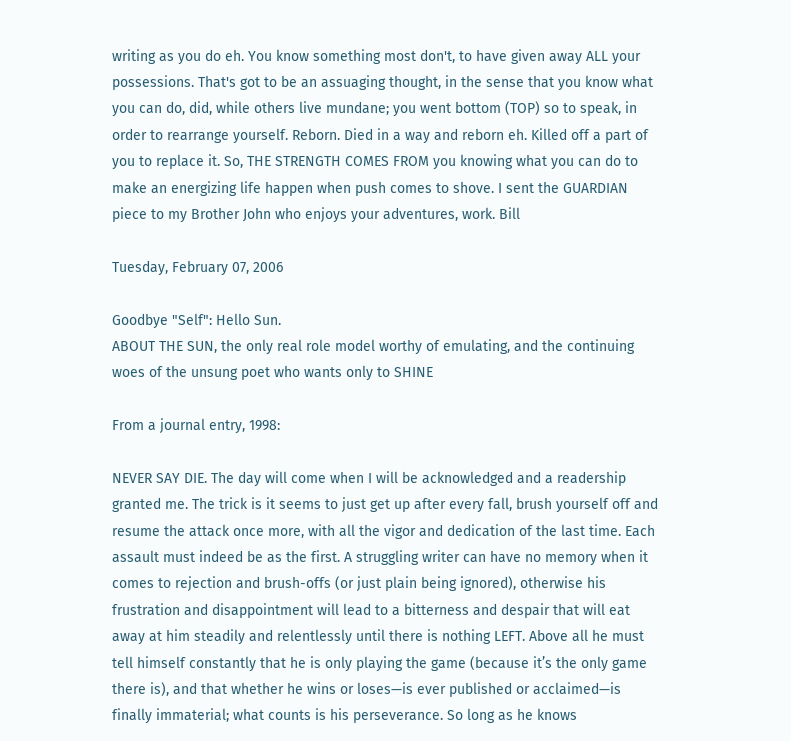writing as you do eh. You know something most don't, to have given away ALL your possessions. That's got to be an assuaging thought, in the sense that you know what you can do, did, while others live mundane; you went bottom (TOP) so to speak, in order to rearrange yourself. Reborn. Died in a way and reborn eh. Killed off a part of you to replace it. So, THE STRENGTH COMES FROM you knowing what you can do to make an energizing life happen when push comes to shove. I sent the GUARDIAN piece to my Brother John who enjoys your adventures, work. Bill

Tuesday, February 07, 2006

Goodbye "Self": Hello Sun.
ABOUT THE SUN, the only real role model worthy of emulating, and the continuing woes of the unsung poet who wants only to SHINE

From a journal entry, 1998:

NEVER SAY DIE. The day will come when I will be acknowledged and a readership granted me. The trick is it seems to just get up after every fall, brush yourself off and resume the attack once more, with all the vigor and dedication of the last time. Each assault must indeed be as the first. A struggling writer can have no memory when it comes to rejection and brush-offs (or just plain being ignored), otherwise his frustration and disappointment will lead to a bitterness and despair that will eat away at him steadily and relentlessly until there is nothing LEFT. Above all he must tell himself constantly that he is only playing the game (because it’s the only game there is), and that whether he wins or loses—is ever published or acclaimed—is finally immaterial; what counts is his perseverance. So long as he knows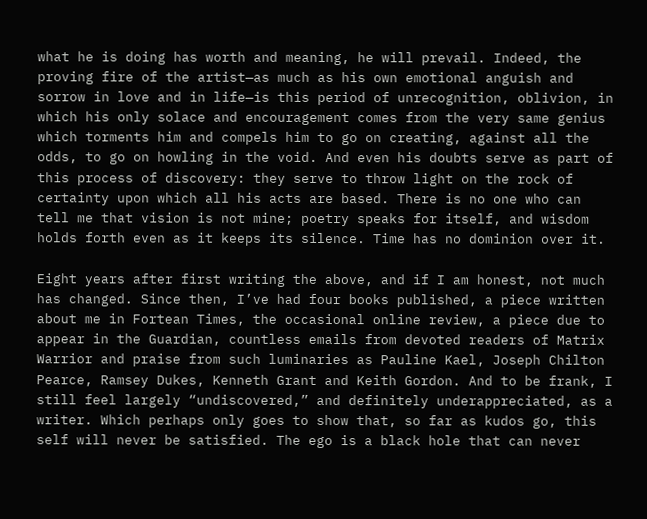what he is doing has worth and meaning, he will prevail. Indeed, the proving fire of the artist—as much as his own emotional anguish and sorrow in love and in life—is this period of unrecognition, oblivion, in which his only solace and encouragement comes from the very same genius which torments him and compels him to go on creating, against all the odds, to go on howling in the void. And even his doubts serve as part of this process of discovery: they serve to throw light on the rock of certainty upon which all his acts are based. There is no one who can tell me that vision is not mine; poetry speaks for itself, and wisdom holds forth even as it keeps its silence. Time has no dominion over it.

Eight years after first writing the above, and if I am honest, not much has changed. Since then, I’ve had four books published, a piece written about me in Fortean Times, the occasional online review, a piece due to appear in the Guardian, countless emails from devoted readers of Matrix Warrior and praise from such luminaries as Pauline Kael, Joseph Chilton Pearce, Ramsey Dukes, Kenneth Grant and Keith Gordon. And to be frank, I still feel largely “undiscovered,” and definitely underappreciated, as a writer. Which perhaps only goes to show that, so far as kudos go, this self will never be satisfied. The ego is a black hole that can never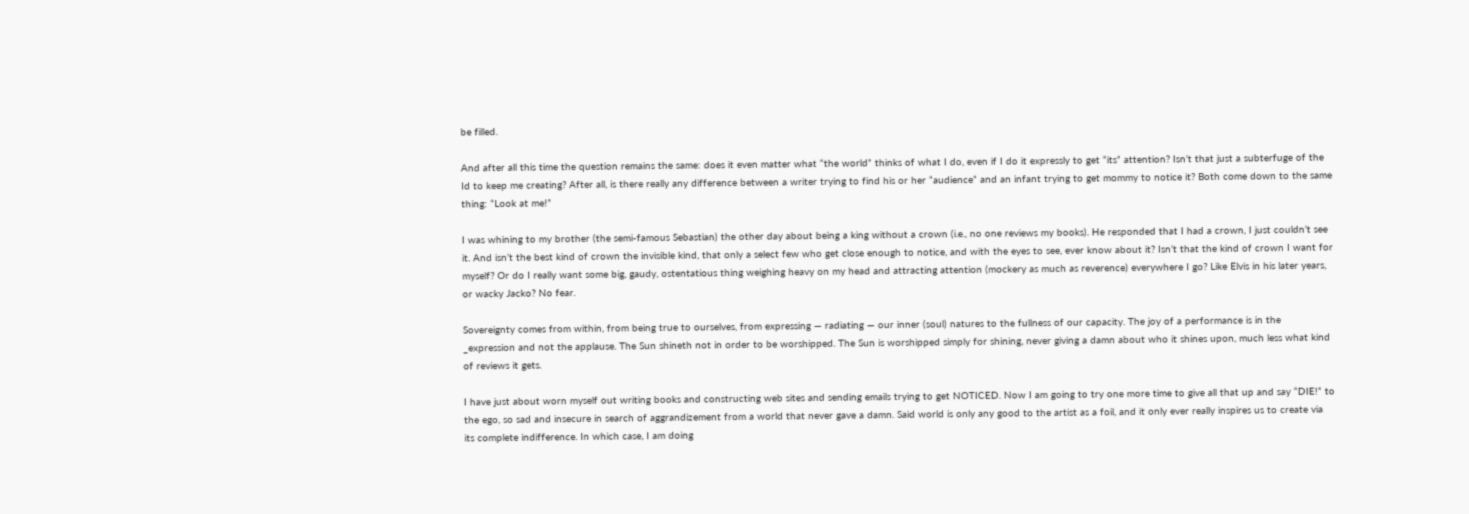be filled.

And after all this time the question remains the same: does it even matter what “the world” thinks of what I do, even if I do it expressly to get “its” attention? Isn’t that just a subterfuge of the Id to keep me creating? After all, is there really any difference between a writer trying to find his or her “audience” and an infant trying to get mommy to notice it? Both come down to the same thing: “Look at me!”

I was whining to my brother (the semi-famous Sebastian) the other day about being a king without a crown (i.e., no one reviews my books). He responded that I had a crown, I just couldn’t see it. And isn’t the best kind of crown the invisible kind, that only a select few who get close enough to notice, and with the eyes to see, ever know about it? Isn’t that the kind of crown I want for myself? Or do I really want some big, gaudy, ostentatious thing weighing heavy on my head and attracting attention (mockery as much as reverence) everywhere I go? Like Elvis in his later years, or wacky Jacko? No fear.

Sovereignty comes from within, from being true to ourselves, from expressing — radiating — our inner (soul) natures to the fullness of our capacity. The joy of a performance is in the _expression and not the applause. The Sun shineth not in order to be worshipped. The Sun is worshipped simply for shining, never giving a damn about who it shines upon, much less what kind of reviews it gets.

I have just about worn myself out writing books and constructing web sites and sending emails trying to get NOTICED. Now I am going to try one more time to give all that up and say “DIE!” to the ego, so sad and insecure in search of aggrandizement from a world that never gave a damn. Said world is only any good to the artist as a foil, and it only ever really inspires us to create via its complete indifference. In which case, I am doing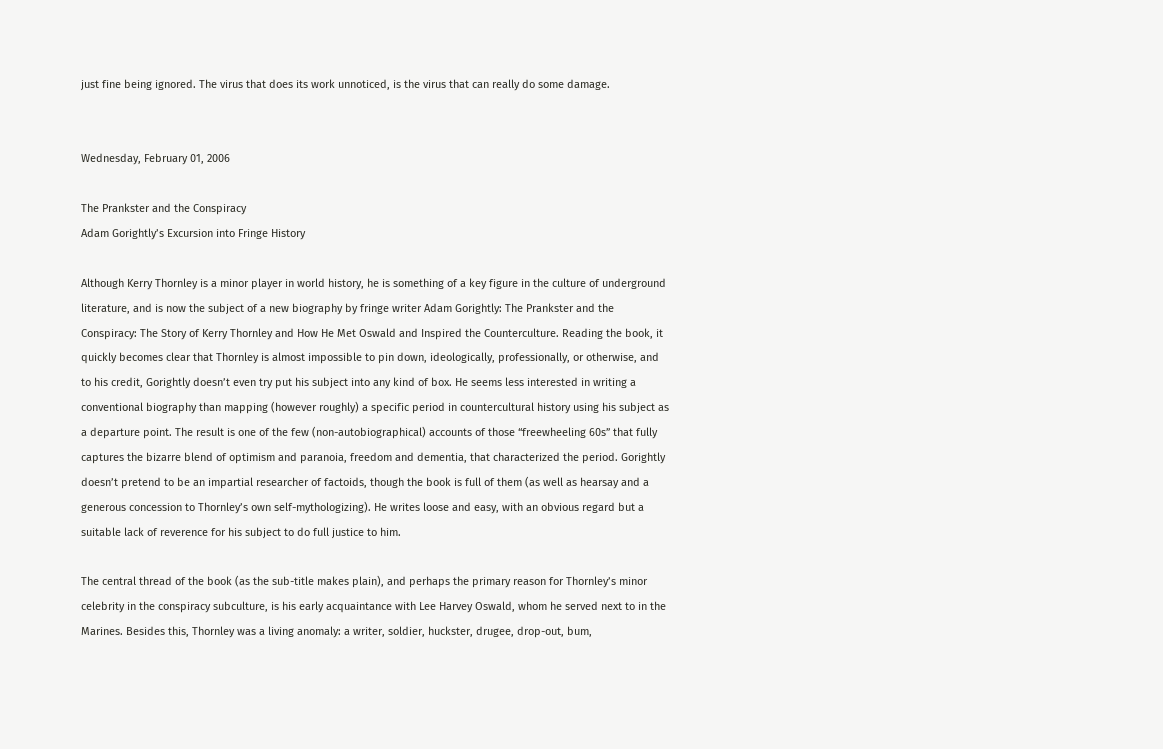just fine being ignored. The virus that does its work unnoticed, is the virus that can really do some damage.


Wednesday, February 01, 2006

The Prankster and the Conspiracy
Adam Gorightly’s Excursion into Fringe History

Although Kerry Thornley is a minor player in world history, he is something of a key figure in the culture of underground literature, and is now the subject of a new biography by fringe writer Adam Gorightly: The Prankster and the Conspiracy: The Story of Kerry Thornley and How He Met Oswald and Inspired the Counterculture. Reading the book, it quickly becomes clear that Thornley is almost impossible to pin down, ideologically, professionally, or otherwise, and to his credit, Gorightly doesn’t even try put his subject into any kind of box. He seems less interested in writing a conventional biography than mapping (however roughly) a specific period in countercultural history using his subject as a departure point. The result is one of the few (non-autobiographical) accounts of those “freewheeling 60s” that fully captures the bizarre blend of optimism and paranoia, freedom and dementia, that characterized the period. Gorightly doesn’t pretend to be an impartial researcher of factoids, though the book is full of them (as well as hearsay and a generous concession to Thornley’s own self-mythologizing). He writes loose and easy, with an obvious regard but a suitable lack of reverence for his subject to do full justice to him.

The central thread of the book (as the sub-title makes plain), and perhaps the primary reason for Thornley’s minor celebrity in the conspiracy subculture, is his early acquaintance with Lee Harvey Oswald, whom he served next to in the Marines. Besides this, Thornley was a living anomaly: a writer, soldier, huckster, drugee, drop-out, bum,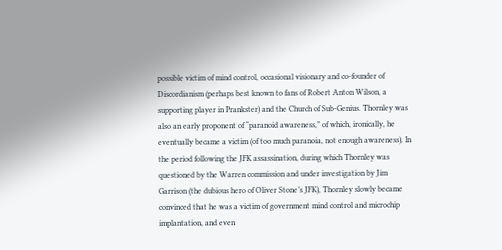possible victim of mind control, occasional visionary and co-founder of Discordianism (perhaps best known to fans of Robert Anton Wilson, a supporting player in Prankster) and the Church of Sub-Genius. Thornley was also an early proponent of “paranoid awareness,” of which, ironically, he eventually became a victim (of too much paranoia, not enough awareness). In the period following the JFK assassination, during which Thornley was questioned by the Warren commission and under investigation by Jim Garrison (the dubious hero of Oliver Stone’s JFK), Thornley slowly became convinced that he was a victim of government mind control and microchip implantation, and even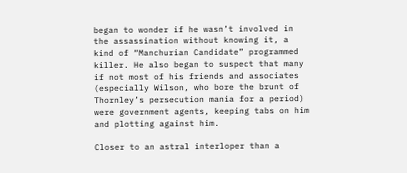began to wonder if he wasn’t involved in the assassination without knowing it, a kind of “Manchurian Candidate” programmed killer. He also began to suspect that many if not most of his friends and associates (especially Wilson, who bore the brunt of Thornley’s persecution mania for a period) were government agents, keeping tabs on him and plotting against him.

Closer to an astral interloper than a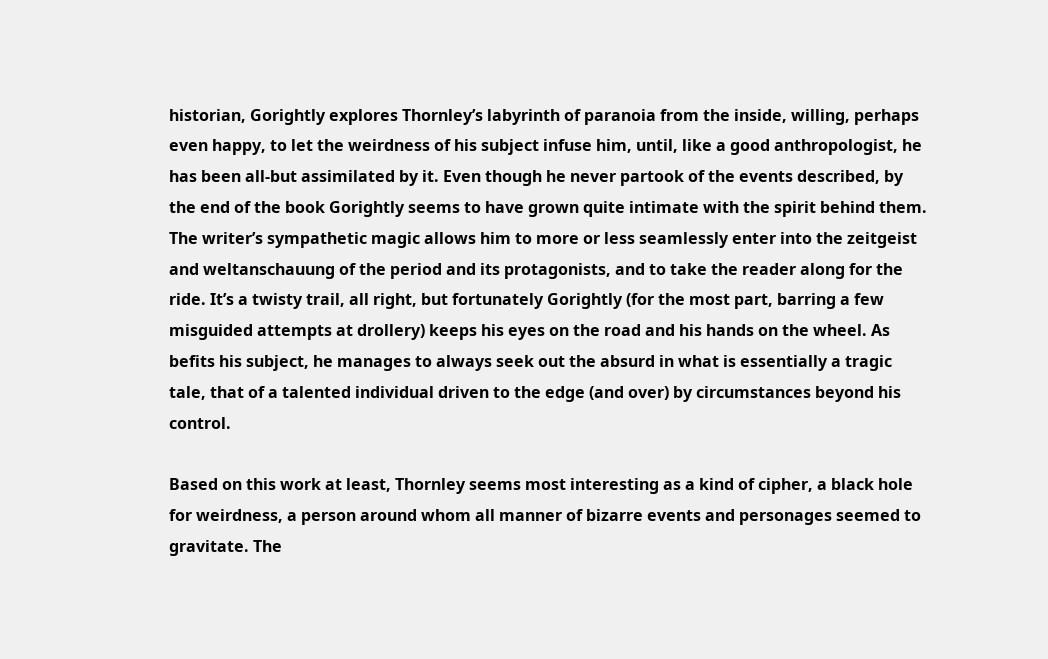historian, Gorightly explores Thornley’s labyrinth of paranoia from the inside, willing, perhaps even happy, to let the weirdness of his subject infuse him, until, like a good anthropologist, he has been all-but assimilated by it. Even though he never partook of the events described, by the end of the book Gorightly seems to have grown quite intimate with the spirit behind them. The writer’s sympathetic magic allows him to more or less seamlessly enter into the zeitgeist and weltanschauung of the period and its protagonists, and to take the reader along for the ride. It’s a twisty trail, all right, but fortunately Gorightly (for the most part, barring a few misguided attempts at drollery) keeps his eyes on the road and his hands on the wheel. As befits his subject, he manages to always seek out the absurd in what is essentially a tragic tale, that of a talented individual driven to the edge (and over) by circumstances beyond his control.

Based on this work at least, Thornley seems most interesting as a kind of cipher, a black hole for weirdness, a person around whom all manner of bizarre events and personages seemed to gravitate. The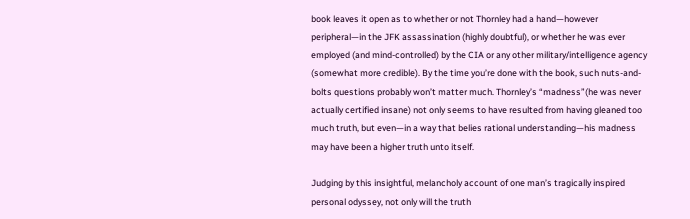book leaves it open as to whether or not Thornley had a hand—however peripheral—in the JFK assassination (highly doubtful), or whether he was ever employed (and mind-controlled) by the CIA or any other military/intelligence agency (somewhat more credible). By the time you’re done with the book, such nuts-and-bolts questions probably won’t matter much. Thornley’s “madness”(he was never actually certified insane) not only seems to have resulted from having gleaned too much truth, but even—in a way that belies rational understanding—his madness may have been a higher truth unto itself.

Judging by this insightful, melancholy account of one man’s tragically inspired personal odyssey, not only will the truth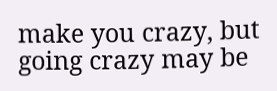make you crazy, but going crazy may be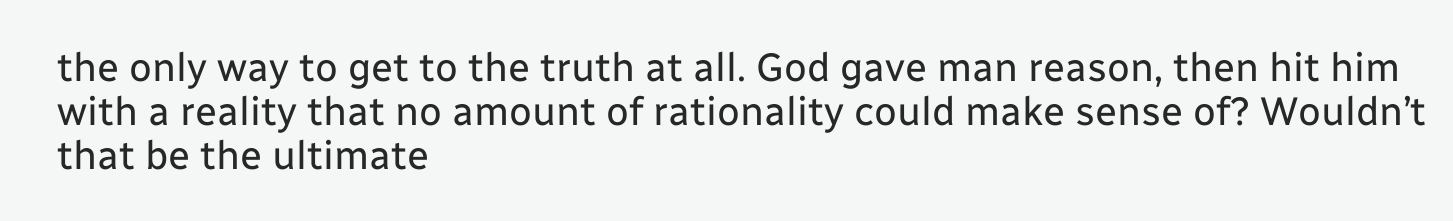the only way to get to the truth at all. God gave man reason, then hit him with a reality that no amount of rationality could make sense of? Wouldn’t that be the ultimate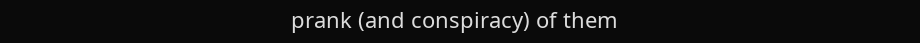prank (and conspiracy) of them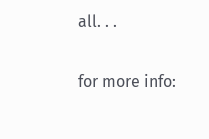all. . .

for more info: